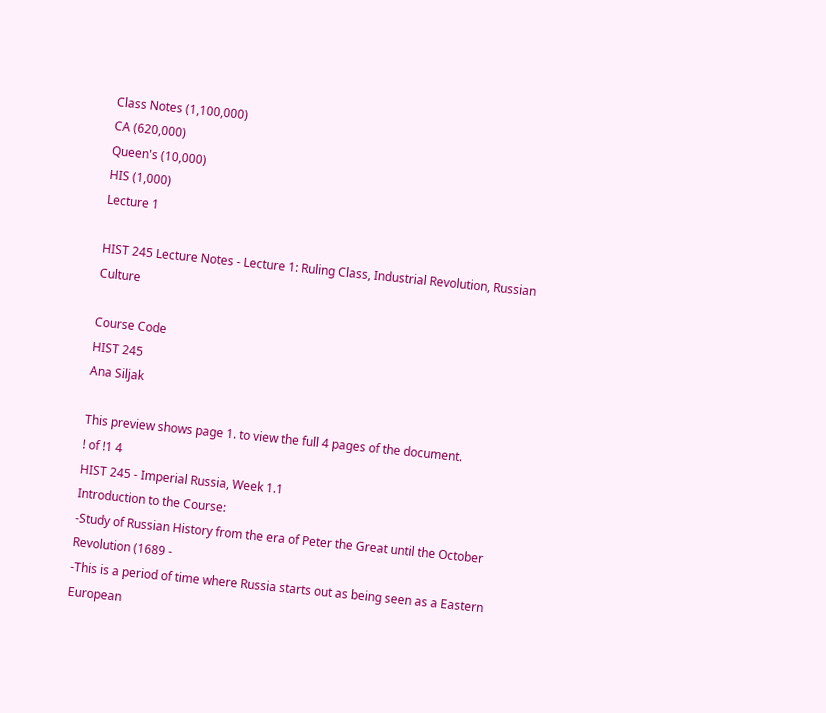Class Notes (1,100,000)
CA (620,000)
Queen's (10,000)
HIS (1,000)
Lecture 1

HIST 245 Lecture Notes - Lecture 1: Ruling Class, Industrial Revolution, Russian Culture

Course Code
HIST 245
Ana Siljak

This preview shows page 1. to view the full 4 pages of the document.
! of !1 4
HIST 245 - Imperial Russia, Week 1.1
Introduction to the Course:
-Study of Russian History from the era of Peter the Great until the October Revolution (1689 -
-This is a period of time where Russia starts out as being seen as a Eastern European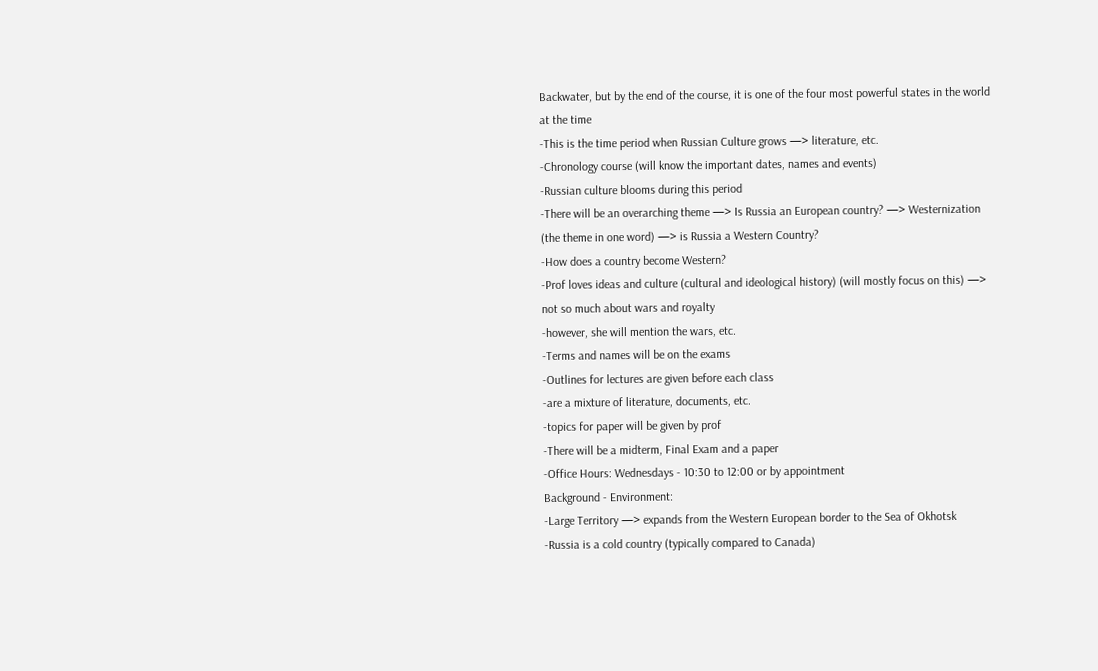Backwater, but by the end of the course, it is one of the four most powerful states in the world
at the time
-This is the time period when Russian Culture grows —> literature, etc.
-Chronology course (will know the important dates, names and events)
-Russian culture blooms during this period
-There will be an overarching theme —> Is Russia an European country? —> Westernization
(the theme in one word) —> is Russia a Western Country?
-How does a country become Western?
-Prof loves ideas and culture (cultural and ideological history) (will mostly focus on this) —>
not so much about wars and royalty
-however, she will mention the wars, etc.
-Terms and names will be on the exams
-Outlines for lectures are given before each class
-are a mixture of literature, documents, etc.
-topics for paper will be given by prof
-There will be a midterm, Final Exam and a paper
-Office Hours: Wednesdays - 10:30 to 12:00 or by appointment
Background - Environment:
-Large Territory —> expands from the Western European border to the Sea of Okhotsk
-Russia is a cold country (typically compared to Canada)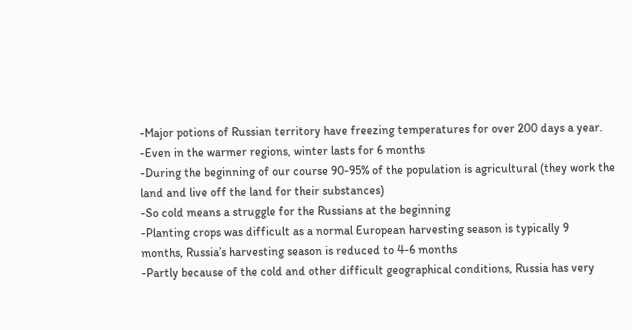-Major potions of Russian territory have freezing temperatures for over 200 days a year.
-Even in the warmer regions, winter lasts for 6 months
-During the beginning of our course 90-95% of the population is agricultural (they work the
land and live off the land for their substances)
-So cold means a struggle for the Russians at the beginning
-Planting crops was difficult as a normal European harvesting season is typically 9
months, Russia’s harvesting season is reduced to 4-6 months
-Partly because of the cold and other difficult geographical conditions, Russia has very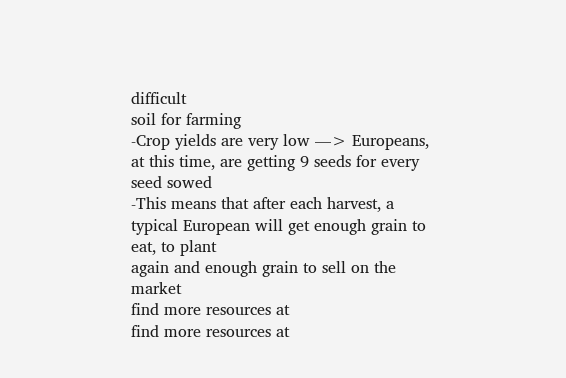difficult
soil for farming
-Crop yields are very low —> Europeans, at this time, are getting 9 seeds for every seed sowed
-This means that after each harvest, a typical European will get enough grain to eat, to plant
again and enough grain to sell on the market
find more resources at
find more resources at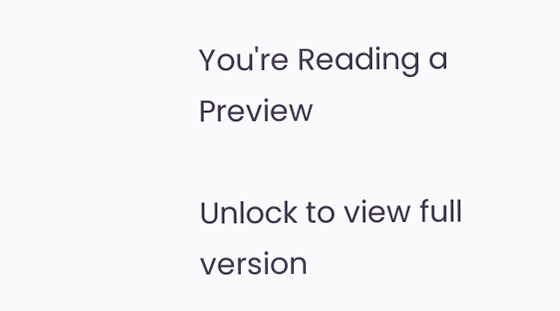You're Reading a Preview

Unlock to view full version